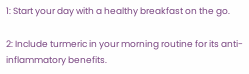1: Start your day with a healthy breakfast on the go.

2: Include turmeric in your morning routine for its anti-inflammatory benefits.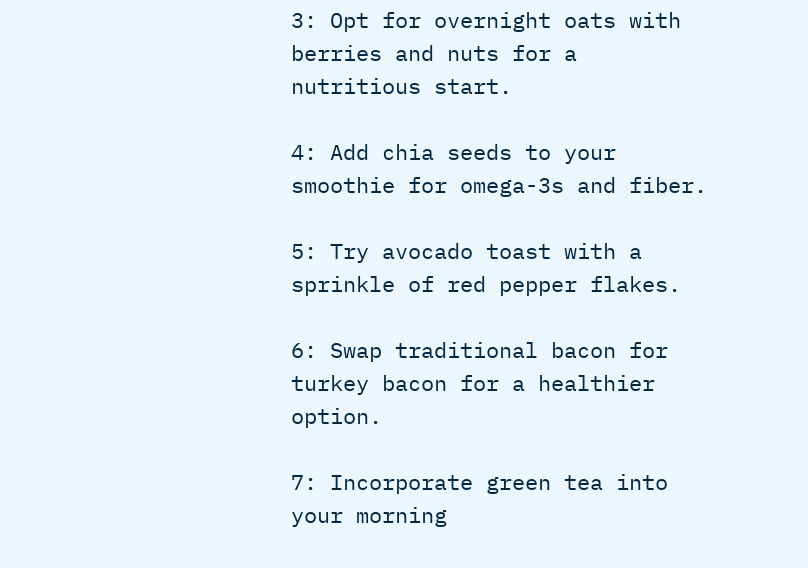3: Opt for overnight oats with berries and nuts for a nutritious start.

4: Add chia seeds to your smoothie for omega-3s and fiber.

5: Try avocado toast with a sprinkle of red pepper flakes.

6: Swap traditional bacon for turkey bacon for a healthier option.

7: Incorporate green tea into your morning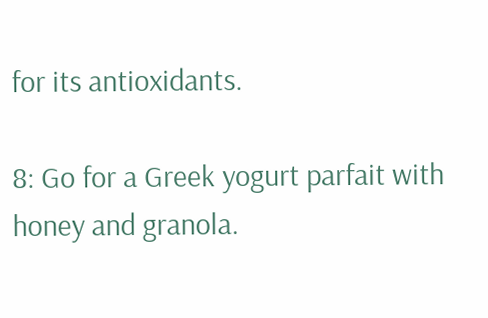for its antioxidants.

8: Go for a Greek yogurt parfait with honey and granola.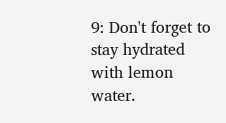9: Don't forget to stay hydrated with lemon water.